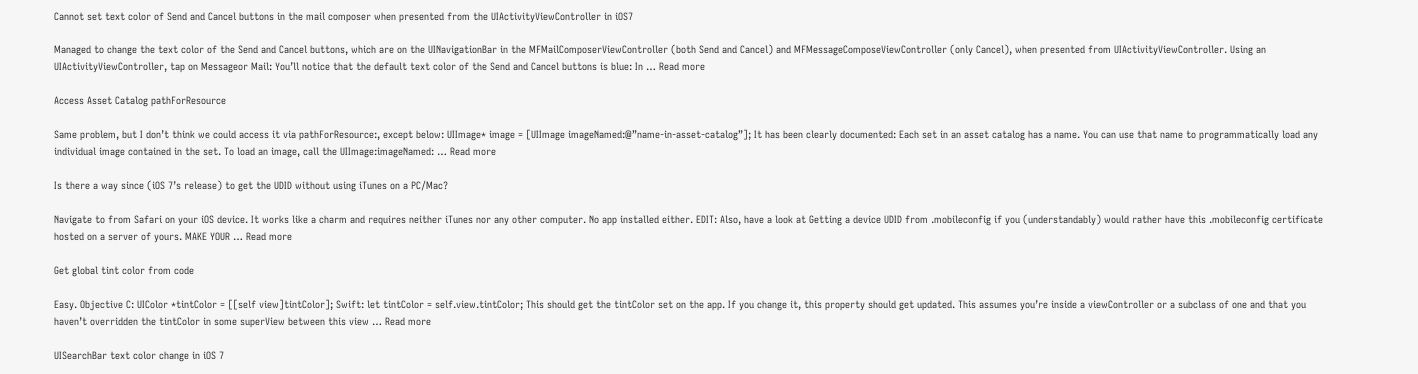Cannot set text color of Send and Cancel buttons in the mail composer when presented from the UIActivityViewController in iOS7

Managed to change the text color of the Send and Cancel buttons, which are on the UINavigationBar in the MFMailComposerViewController (both Send and Cancel) and MFMessageComposeViewController (only Cancel), when presented from UIActivityViewController. Using an UIActivityViewController, tap on Messageor Mail: You’ll notice that the default text color of the Send and Cancel buttons is blue: In … Read more

Access Asset Catalog pathForResource

Same problem, but I don’t think we could access it via pathForResource:, except below: UIImage* image = [UIImage imageNamed:@”name-in-asset-catalog”]; It has been clearly documented: Each set in an asset catalog has a name. You can use that name to programmatically load any individual image contained in the set. To load an image, call the UIImage:imageNamed: … Read more

Is there a way since (iOS 7’s release) to get the UDID without using iTunes on a PC/Mac?

Navigate to from Safari on your iOS device. It works like a charm and requires neither iTunes nor any other computer. No app installed either. EDIT: Also, have a look at Getting a device UDID from .mobileconfig if you (understandably) would rather have this .mobileconfig certificate hosted on a server of yours. MAKE YOUR … Read more

Get global tint color from code

Easy. Objective C: UIColor *tintColor = [[self view]tintColor]; Swift: let tintColor = self.view.tintColor; This should get the tintColor set on the app. If you change it, this property should get updated. This assumes you’re inside a viewController or a subclass of one and that you haven’t overridden the tintColor in some superView between this view … Read more

UISearchBar text color change in iOS 7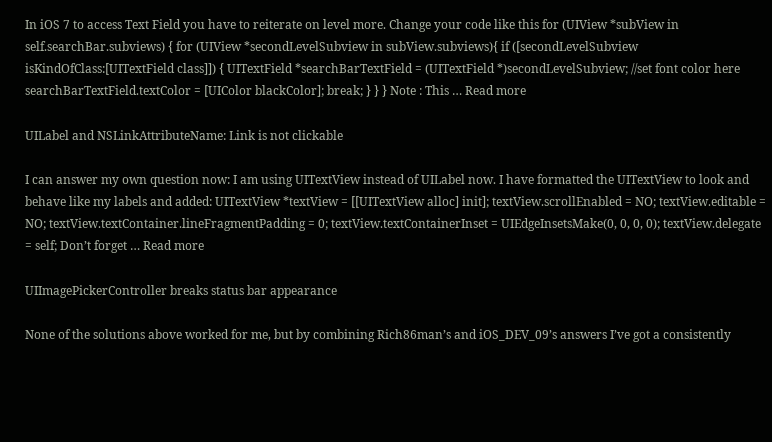In iOS 7 to access Text Field you have to reiterate on level more. Change your code like this for (UIView *subView in self.searchBar.subviews) { for (UIView *secondLevelSubview in subView.subviews){ if ([secondLevelSubview isKindOfClass:[UITextField class]]) { UITextField *searchBarTextField = (UITextField *)secondLevelSubview; //set font color here searchBarTextField.textColor = [UIColor blackColor]; break; } } } Note : This … Read more

UILabel and NSLinkAttributeName: Link is not clickable

I can answer my own question now: I am using UITextView instead of UILabel now. I have formatted the UITextView to look and behave like my labels and added: UITextView *textView = [[UITextView alloc] init]; textView.scrollEnabled = NO; textView.editable = NO; textView.textContainer.lineFragmentPadding = 0; textView.textContainerInset = UIEdgeInsetsMake(0, 0, 0, 0); textView.delegate = self; Don’t forget … Read more

UIImagePickerController breaks status bar appearance

None of the solutions above worked for me, but by combining Rich86man’s and iOS_DEV_09’s answers I’ve got a consistently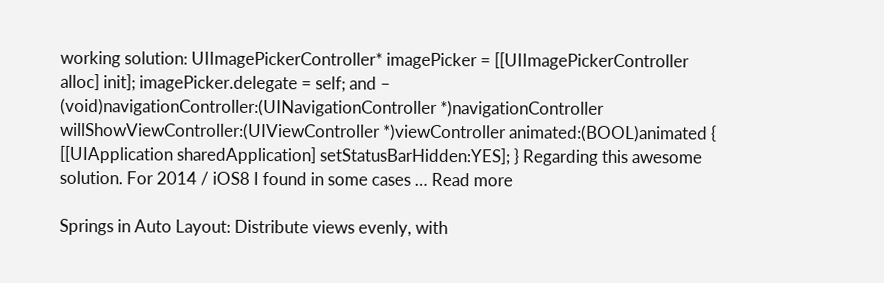working solution: UIImagePickerController* imagePicker = [[UIImagePickerController alloc] init]; imagePicker.delegate = self; and – (void)navigationController:(UINavigationController *)navigationController willShowViewController:(UIViewController *)viewController animated:(BOOL)animated { [[UIApplication sharedApplication] setStatusBarHidden:YES]; } Regarding this awesome solution. For 2014 / iOS8 I found in some cases … Read more

Springs in Auto Layout: Distribute views evenly, with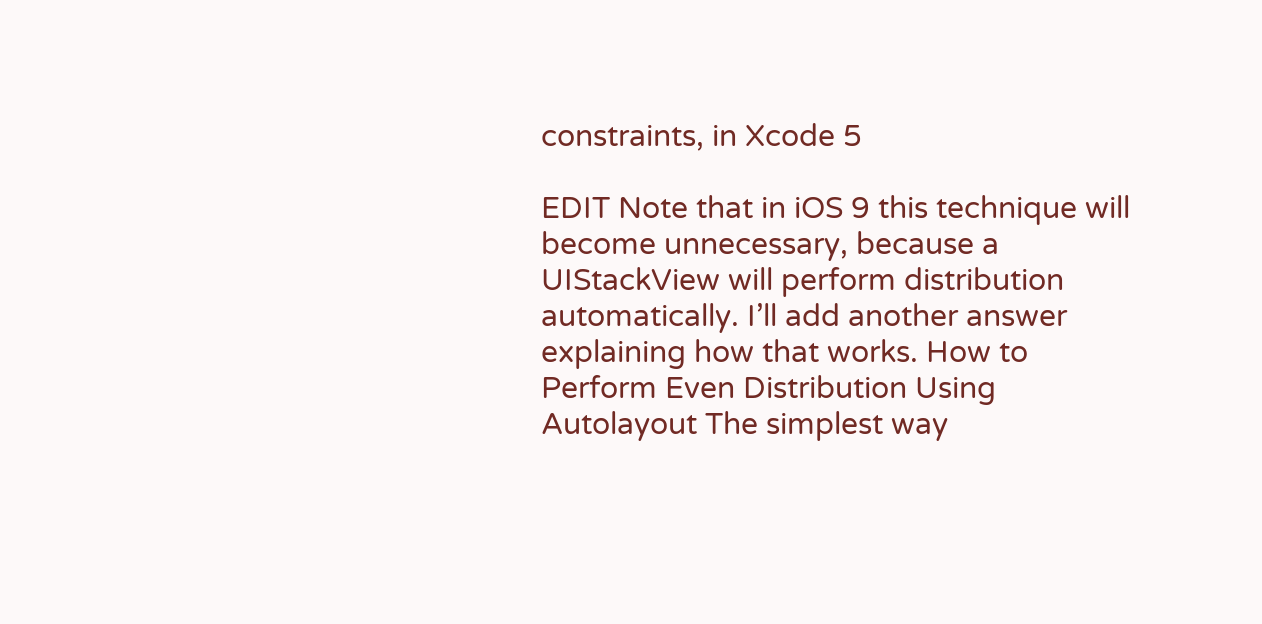constraints, in Xcode 5

EDIT Note that in iOS 9 this technique will become unnecessary, because a UIStackView will perform distribution automatically. I’ll add another answer explaining how that works. How to Perform Even Distribution Using Autolayout The simplest way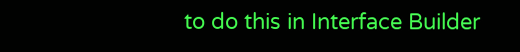to do this in Interface Builder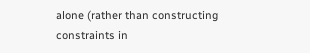alone (rather than constructing constraints in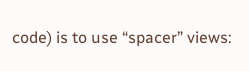code) is to use “spacer” views: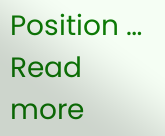Position … Read more